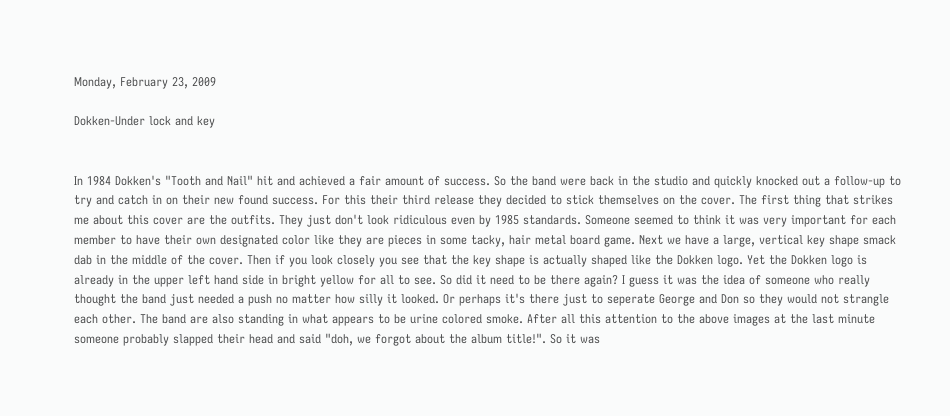Monday, February 23, 2009

Dokken-Under lock and key


In 1984 Dokken's "Tooth and Nail" hit and achieved a fair amount of success. So the band were back in the studio and quickly knocked out a follow-up to try and catch in on their new found success. For this their third release they decided to stick themselves on the cover. The first thing that strikes me about this cover are the outfits. They just don't look ridiculous even by 1985 standards. Someone seemed to think it was very important for each member to have their own designated color like they are pieces in some tacky, hair metal board game. Next we have a large, vertical key shape smack dab in the middle of the cover. Then if you look closely you see that the key shape is actually shaped like the Dokken logo. Yet the Dokken logo is already in the upper left hand side in bright yellow for all to see. So did it need to be there again? I guess it was the idea of someone who really thought the band just needed a push no matter how silly it looked. Or perhaps it's there just to seperate George and Don so they would not strangle each other. The band are also standing in what appears to be urine colored smoke. After all this attention to the above images at the last minute someone probably slapped their head and said "doh, we forgot about the album title!". So it was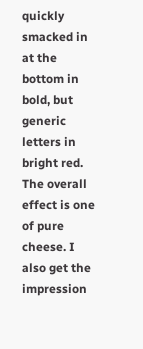quickly smacked in at the bottom in bold, but generic letters in bright red. The overall effect is one of pure cheese. I also get the impression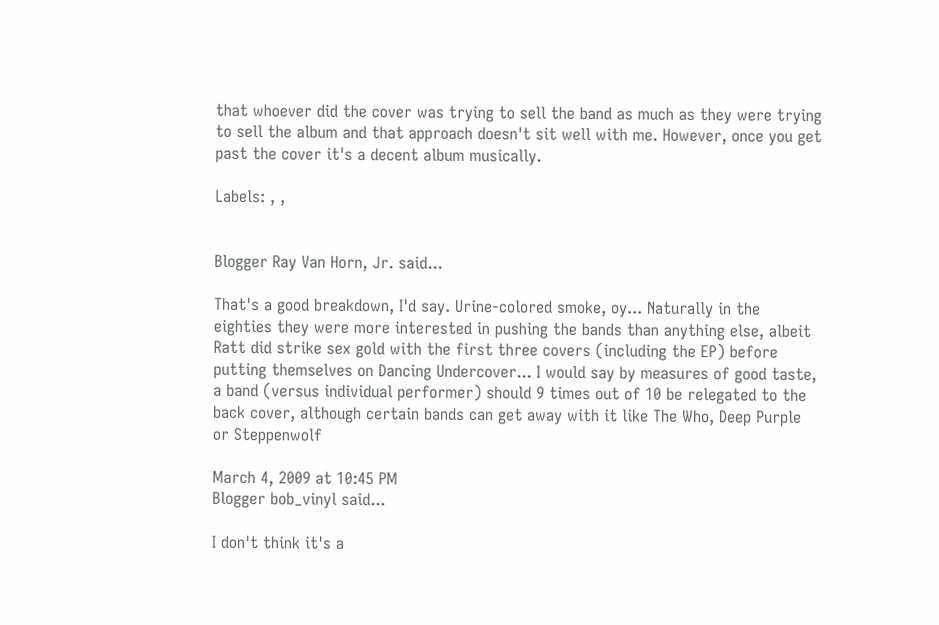that whoever did the cover was trying to sell the band as much as they were trying to sell the album and that approach doesn't sit well with me. However, once you get past the cover it's a decent album musically.

Labels: , ,


Blogger Ray Van Horn, Jr. said...

That's a good breakdown, I'd say. Urine-colored smoke, oy... Naturally in the eighties they were more interested in pushing the bands than anything else, albeit Ratt did strike sex gold with the first three covers (including the EP) before putting themselves on Dancing Undercover... I would say by measures of good taste, a band (versus individual performer) should 9 times out of 10 be relegated to the back cover, although certain bands can get away with it like The Who, Deep Purple or Steppenwolf

March 4, 2009 at 10:45 PM
Blogger bob_vinyl said...

I don't think it's a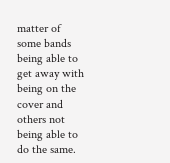matter of some bands being able to get away with being on the cover and others not being able to do the same.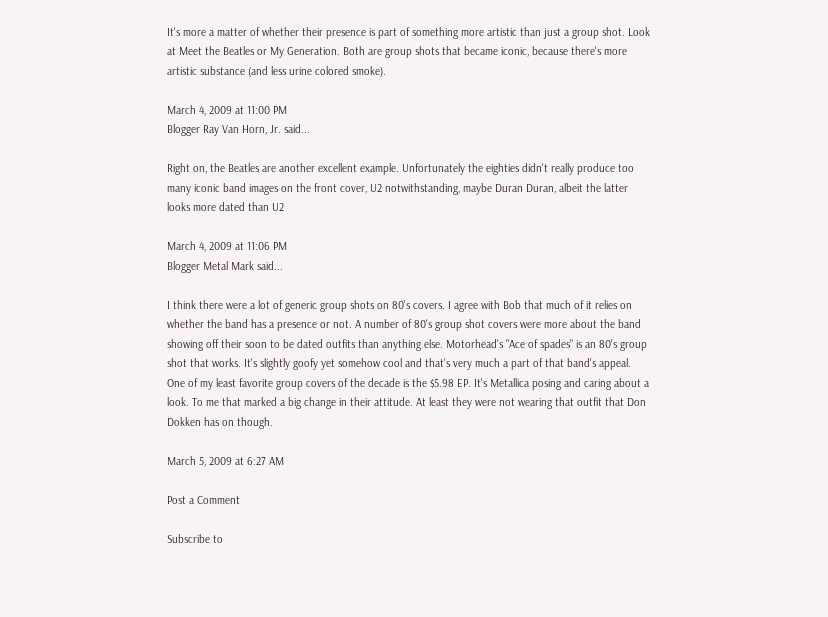It's more a matter of whether their presence is part of something more artistic than just a group shot. Look at Meet the Beatles or My Generation. Both are group shots that became iconic, because there's more artistic substance (and less urine colored smoke).

March 4, 2009 at 11:00 PM
Blogger Ray Van Horn, Jr. said...

Right on, the Beatles are another excellent example. Unfortunately the eighties didn't really produce too many iconic band images on the front cover, U2 notwithstanding, maybe Duran Duran, albeit the latter looks more dated than U2

March 4, 2009 at 11:06 PM
Blogger Metal Mark said...

I think there were a lot of generic group shots on 80's covers. I agree with Bob that much of it relies on whether the band has a presence or not. A number of 80's group shot covers were more about the band showing off their soon to be dated outfits than anything else. Motorhead's "Ace of spades" is an 80's group shot that works. It's slightly goofy yet somehow cool and that's very much a part of that band's appeal. One of my least favorite group covers of the decade is the $5.98 EP. It's Metallica posing and caring about a look. To me that marked a big change in their attitude. At least they were not wearing that outfit that Don Dokken has on though.

March 5, 2009 at 6:27 AM

Post a Comment

Subscribe to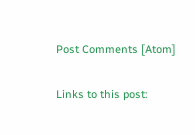Post Comments [Atom]

Links to this post: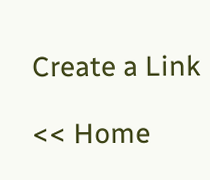Create a Link

<< Home